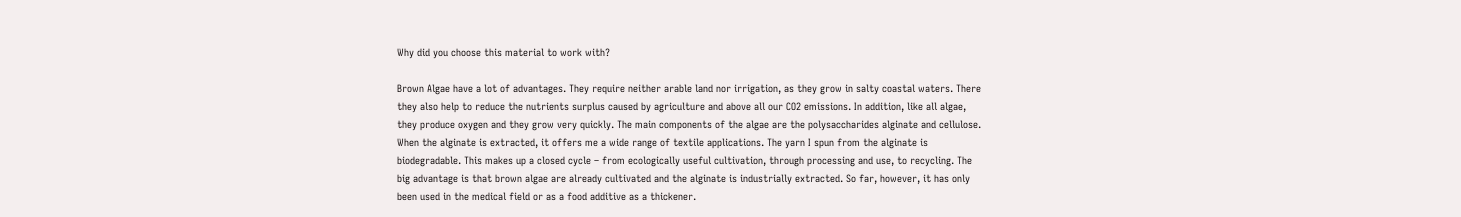Why did you choose this material to work with?

Brown Algae have a lot of advantages. They require neither arable land nor irrigation, as they grow in salty coastal waters. There they also help to reduce the nutrients surplus caused by agriculture and above all our CO2 emissions. In addition, like all algae, they produce oxygen and they grow very quickly. The main components of the algae are the polysaccharides alginate and cellulose. When the alginate is extracted, it offers me a wide range of textile applications. The yarn I spun from the alginate is biodegradable. This makes up a closed cycle – from ecologically useful cultivation, through processing and use, to recycling. The big advantage is that brown algae are already cultivated and the alginate is industrially extracted. So far, however, it has only been used in the medical field or as a food additive as a thickener.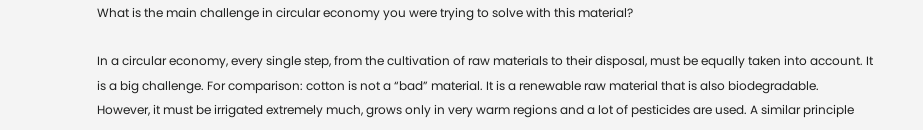What is the main challenge in circular economy you were trying to solve with this material?

In a circular economy, every single step, from the cultivation of raw materials to their disposal, must be equally taken into account. It is a big challenge. For comparison: cotton is not a “bad” material. It is a renewable raw material that is also biodegradable. However, it must be irrigated extremely much, grows only in very warm regions and a lot of pesticides are used. A similar principle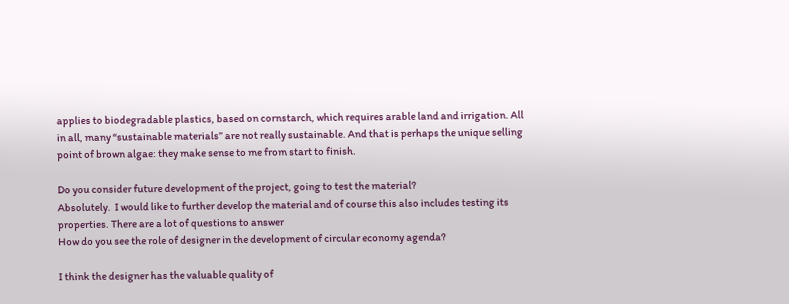applies to biodegradable plastics, based on cornstarch, which requires arable land and irrigation. All in all, many “sustainable materials” are not really sustainable. And that is perhaps the unique selling point of brown algae: they make sense to me from start to finish.

Do you consider future development of the project, going to test the material?
Absolutely.  I would like to further develop the material and of course this also includes testing its properties. There are a lot of questions to answer
How do you see the role of designer in the development of circular economy agenda?

I think the designer has the valuable quality of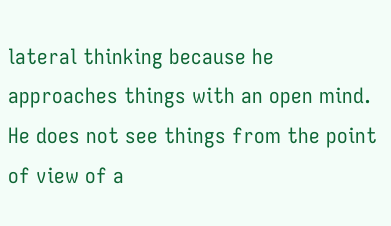lateral thinking because he approaches things with an open mind. He does not see things from the point of view of a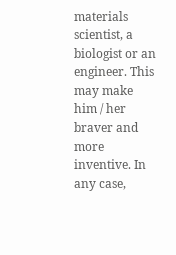materials scientist, a biologist or an engineer. This may make him / her braver and more inventive. In any case,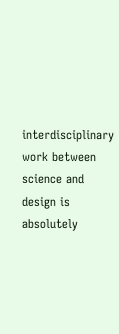interdisciplinary work between science and design is absolutely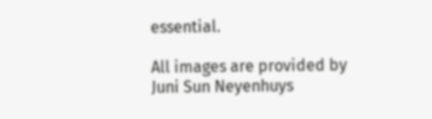essential.

All images are provided by Juni Sun Neyenhuys